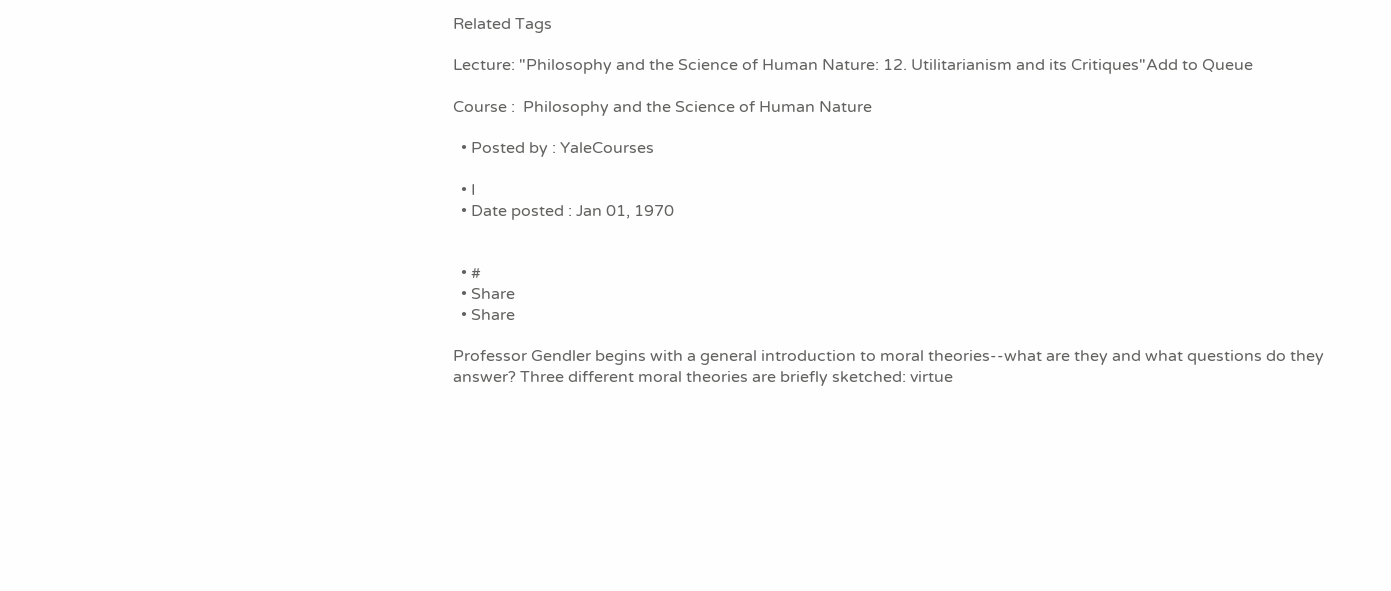Related Tags

Lecture: "Philosophy and the Science of Human Nature: 12. Utilitarianism and its Critiques"Add to Queue

Course :  Philosophy and the Science of Human Nature

  • Posted by : YaleCourses

  • I
  • Date posted : Jan 01, 1970


  • #
  • Share
  • Share

Professor Gendler begins with a general introduction to moral theories--what are they and what questions do they answer? Three different moral theories are briefly sketched: virtue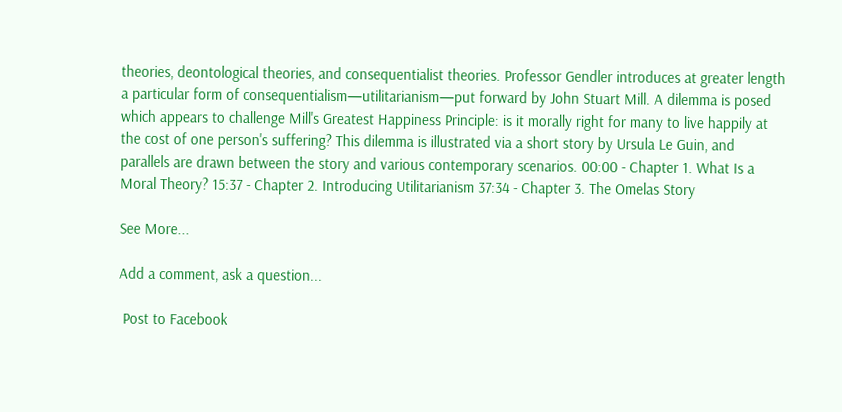theories, deontological theories, and consequentialist theories. Professor Gendler introduces at greater length a particular form of consequentialism—utilitarianism—put forward by John Stuart Mill. A dilemma is posed which appears to challenge Mill's Greatest Happiness Principle: is it morally right for many to live happily at the cost of one person's suffering? This dilemma is illustrated via a short story by Ursula Le Guin, and parallels are drawn between the story and various contemporary scenarios. 00:00 - Chapter 1. What Is a Moral Theory? 15:37 - Chapter 2. Introducing Utilitarianism 37:34 - Chapter 3. The Omelas Story

See More...

Add a comment, ask a question...

 Post to Facebook